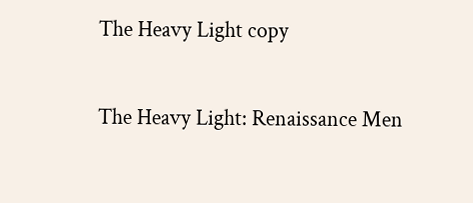The Heavy Light copy

The Heavy Light: Renaissance Men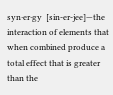syn·er·gy  [sin-er-jee]—the interaction of elements that when combined produce a total effect that is greater than the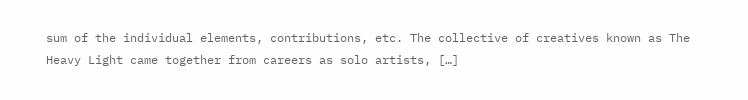sum of the individual elements, contributions, etc. The collective of creatives known as The Heavy Light came together from careers as solo artists, […]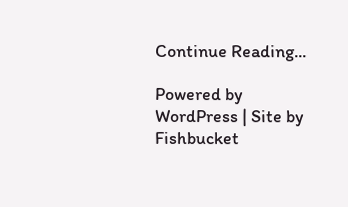Continue Reading...

Powered by WordPress | Site by Fishbucket